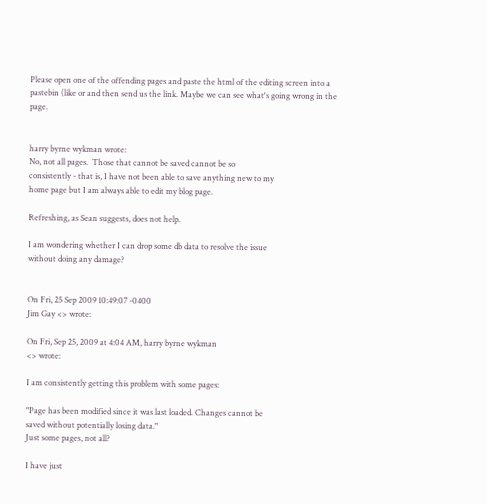Please open one of the offending pages and paste the html of the editing screen into a pastebin (like or and then send us the link. Maybe we can see what's going wrong in the page.


harry byrne wykman wrote:
No, not all pages.  Those that cannot be saved cannot be so
consistently - that is, I have not been able to save anything new to my
home page but I am always able to edit my blog page.

Refreshing, as Sean suggests, does not help.

I am wondering whether I can drop some db data to resolve the issue
without doing any damage?


On Fri, 25 Sep 2009 10:49:07 -0400
Jim Gay <> wrote:

On Fri, Sep 25, 2009 at 4:04 AM, harry byrne wykman
<> wrote:

I am consistently getting this problem with some pages:

"Page has been modified since it was last loaded. Changes cannot be
saved without potentially losing data."
Just some pages, not all?

I have just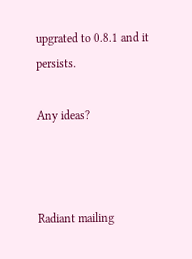upgrated to 0.8.1 and it persists.

Any ideas?



Radiant mailing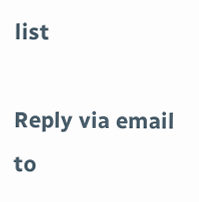list

Reply via email to